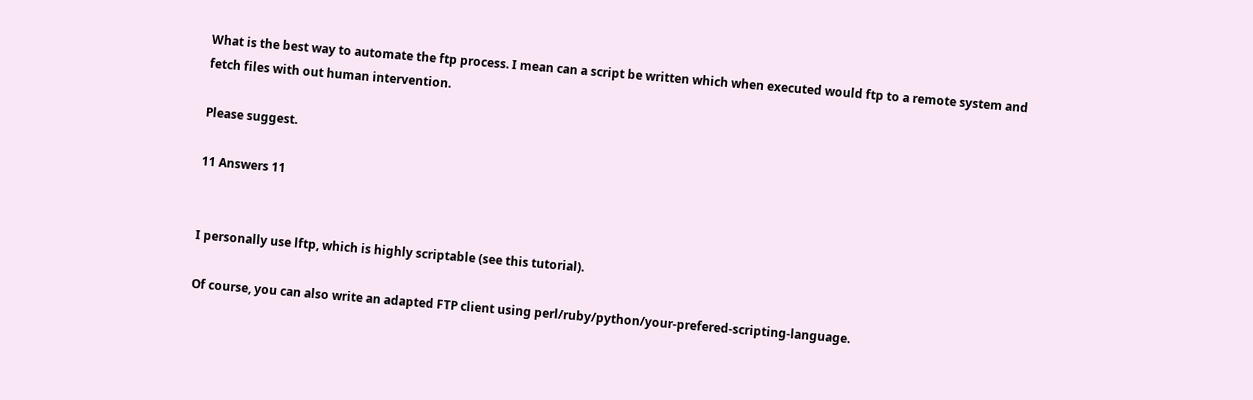What is the best way to automate the ftp process. I mean can a script be written which when executed would ftp to a remote system and fetch files with out human intervention.

Please suggest.

11 Answers 11


I personally use lftp, which is highly scriptable (see this tutorial).

Of course, you can also write an adapted FTP client using perl/ruby/python/your-prefered-scripting-language.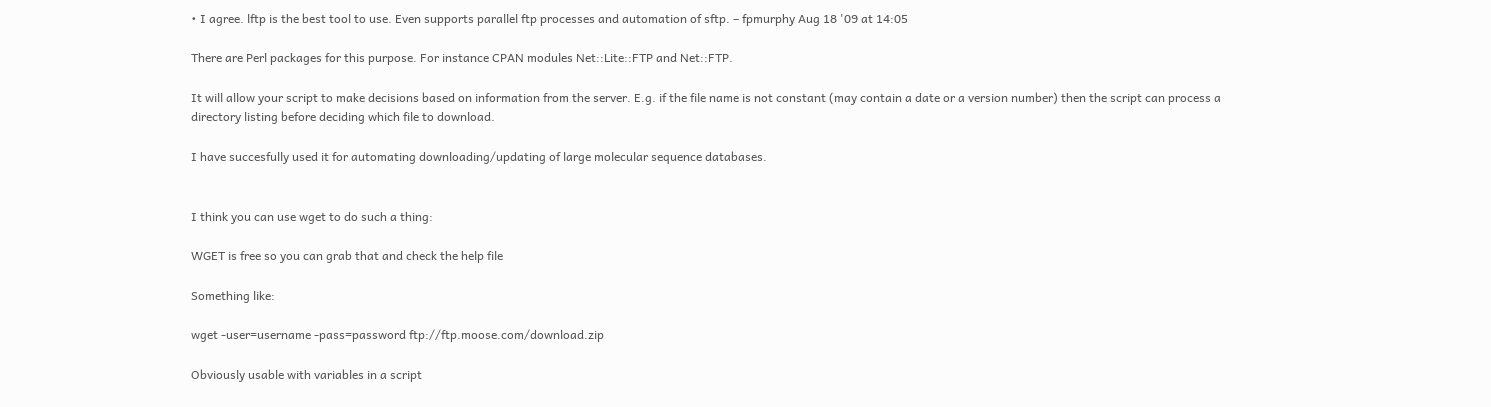• I agree. lftp is the best tool to use. Even supports parallel ftp processes and automation of sftp. – fpmurphy Aug 18 '09 at 14:05

There are Perl packages for this purpose. For instance CPAN modules Net::Lite::FTP and Net::FTP.

It will allow your script to make decisions based on information from the server. E.g. if the file name is not constant (may contain a date or a version number) then the script can process a directory listing before deciding which file to download.

I have succesfully used it for automating downloading/updating of large molecular sequence databases.


I think you can use wget to do such a thing:

WGET is free so you can grab that and check the help file

Something like:

wget -user=username -pass=password ftp://ftp.moose.com/download.zip

Obviously usable with variables in a script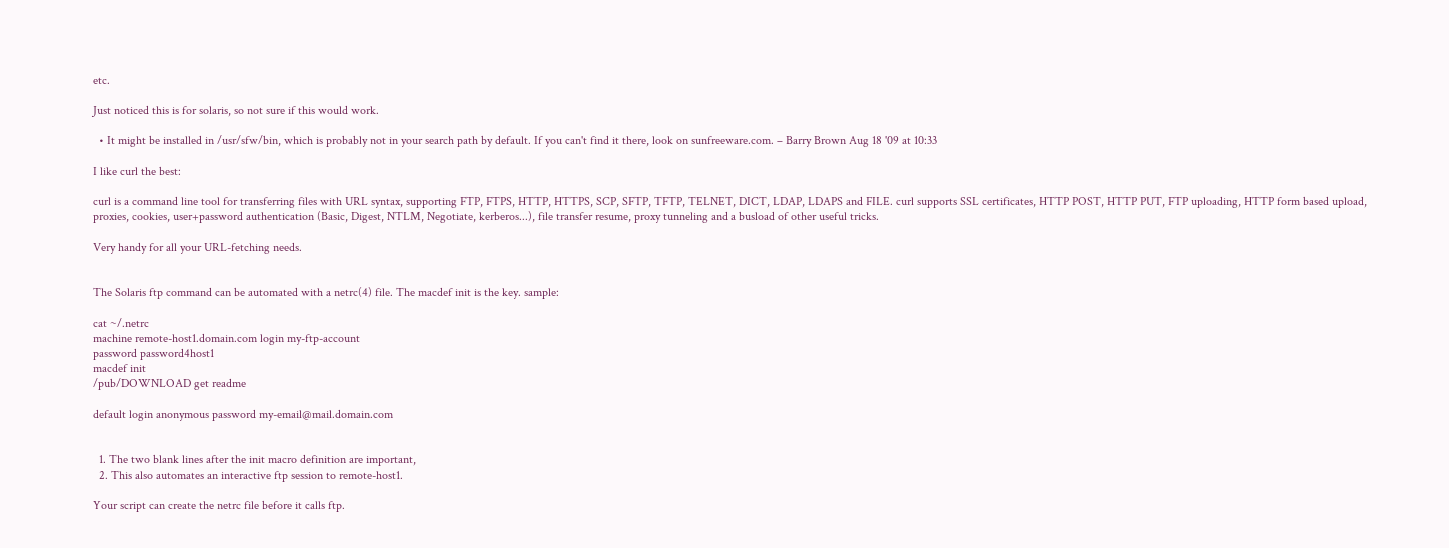etc.

Just noticed this is for solaris, so not sure if this would work.

  • It might be installed in /usr/sfw/bin, which is probably not in your search path by default. If you can't find it there, look on sunfreeware.com. – Barry Brown Aug 18 '09 at 10:33

I like curl the best:

curl is a command line tool for transferring files with URL syntax, supporting FTP, FTPS, HTTP, HTTPS, SCP, SFTP, TFTP, TELNET, DICT, LDAP, LDAPS and FILE. curl supports SSL certificates, HTTP POST, HTTP PUT, FTP uploading, HTTP form based upload, proxies, cookies, user+password authentication (Basic, Digest, NTLM, Negotiate, kerberos...), file transfer resume, proxy tunneling and a busload of other useful tricks.

Very handy for all your URL-fetching needs.


The Solaris ftp command can be automated with a netrc(4) file. The macdef init is the key. sample:

cat ~/.netrc
machine remote-host1.domain.com login my-ftp-account
password password4host1
macdef init
/pub/DOWNLOAD get readme

default login anonymous password my-email@mail.domain.com


  1. The two blank lines after the init macro definition are important,
  2. This also automates an interactive ftp session to remote-host1.

Your script can create the netrc file before it calls ftp.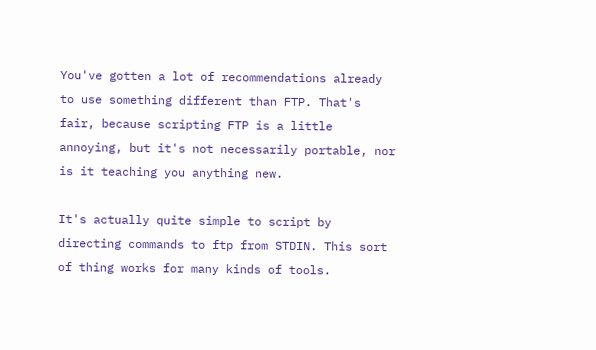You've gotten a lot of recommendations already to use something different than FTP. That's fair, because scripting FTP is a little annoying, but it's not necessarily portable, nor is it teaching you anything new.

It's actually quite simple to script by directing commands to ftp from STDIN. This sort of thing works for many kinds of tools.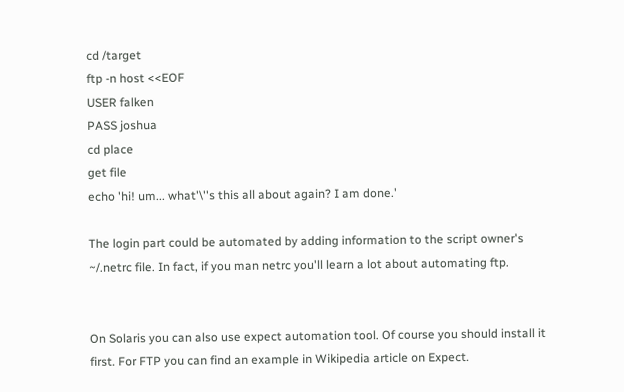cd /target
ftp -n host <<EOF
USER falken
PASS joshua
cd place
get file
echo 'hi! um... what'\''s this all about again? I am done.'

The login part could be automated by adding information to the script owner's ~/.netrc file. In fact, if you man netrc you'll learn a lot about automating ftp.


On Solaris you can also use expect automation tool. Of course you should install it first. For FTP you can find an example in Wikipedia article on Expect.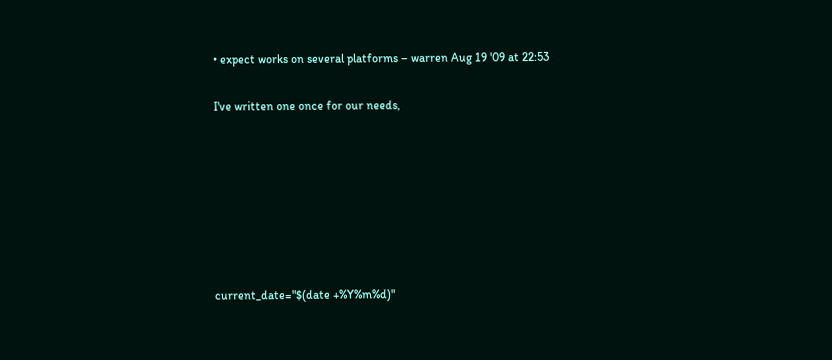• expect works on several platforms – warren Aug 19 '09 at 22:53

I've written one once for our needs,







current_date="$(date +%Y%m%d)"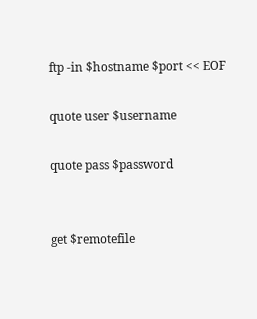ftp -in $hostname $port << EOF

quote user $username

quote pass $password


get $remotefile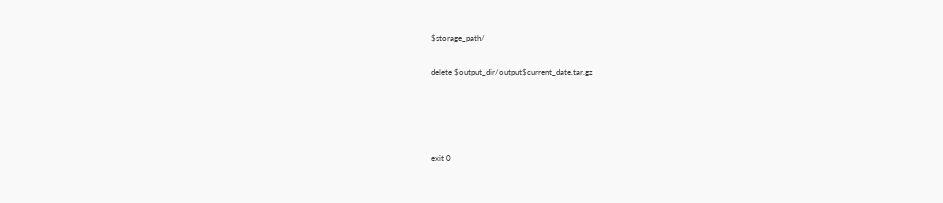$storage_path/

delete $output_dir/output$current_date.tar.gz




exit 0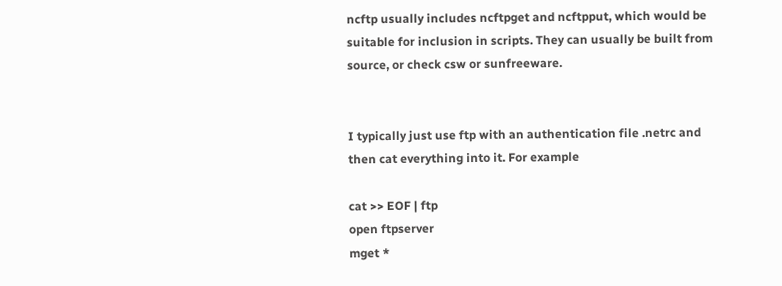ncftp usually includes ncftpget and ncftpput, which would be suitable for inclusion in scripts. They can usually be built from source, or check csw or sunfreeware.


I typically just use ftp with an authentication file .netrc and then cat everything into it. For example

cat >> EOF | ftp
open ftpserver
mget *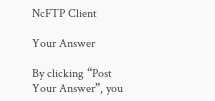NcFTP Client

Your Answer

By clicking “Post Your Answer”, you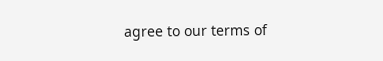agree to our terms of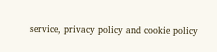service, privacy policy and cookie policy